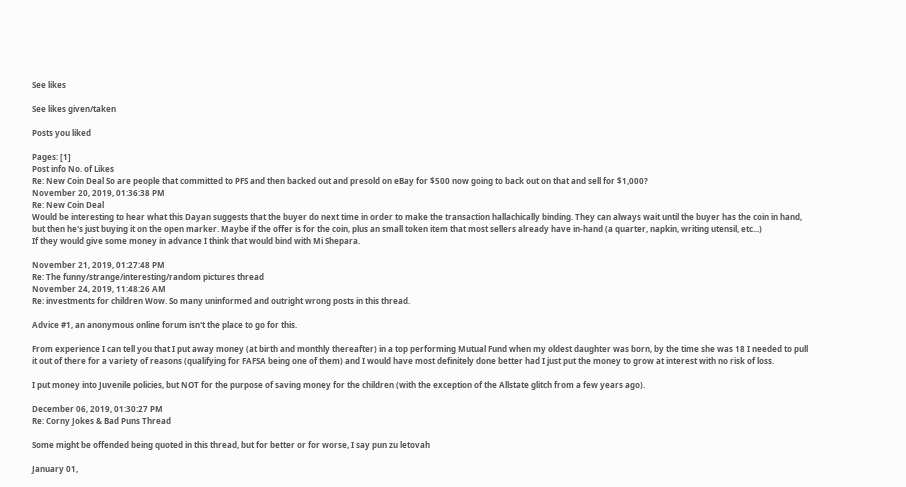See likes

See likes given/taken

Posts you liked

Pages: [1]
Post info No. of Likes
Re: New Coin Deal So are people that committed to PFS and then backed out and presold on eBay for $500 now going to back out on that and sell for $1,000?
November 20, 2019, 01:36:38 PM
Re: New Coin Deal
Would be interesting to hear what this Dayan suggests that the buyer do next time in order to make the transaction hallachically binding. They can always wait until the buyer has the coin in hand, but then he's just buying it on the open marker. Maybe if the offer is for the coin, plus an small token item that most sellers already have in-hand (a quarter, napkin, writing utensil, etc...)
If they would give some money in advance I think that would bind with Mi Shepara.

November 21, 2019, 01:27:48 PM
Re: The funny/strange/interesting/random pictures thread
November 24, 2019, 11:48:26 AM
Re: investments for children Wow. So many uninformed and outright wrong posts in this thread.

Advice #1, an anonymous online forum isn't the place to go for this.

From experience I can tell you that I put away money (at birth and monthly thereafter) in a top performing Mutual Fund when my oldest daughter was born, by the time she was 18 I needed to pull it out of there for a variety of reasons (qualifying for FAFSA being one of them) and I would have most definitely done better had I just put the money to grow at interest with no risk of loss.

I put money into Juvenile policies, but NOT for the purpose of saving money for the children (with the exception of the Allstate glitch from a few years ago).

December 06, 2019, 01:30:27 PM
Re: Corny Jokes & Bad Puns Thread

Some might be offended being quoted in this thread, but for better or for worse, I say pun zu letovah

January 01,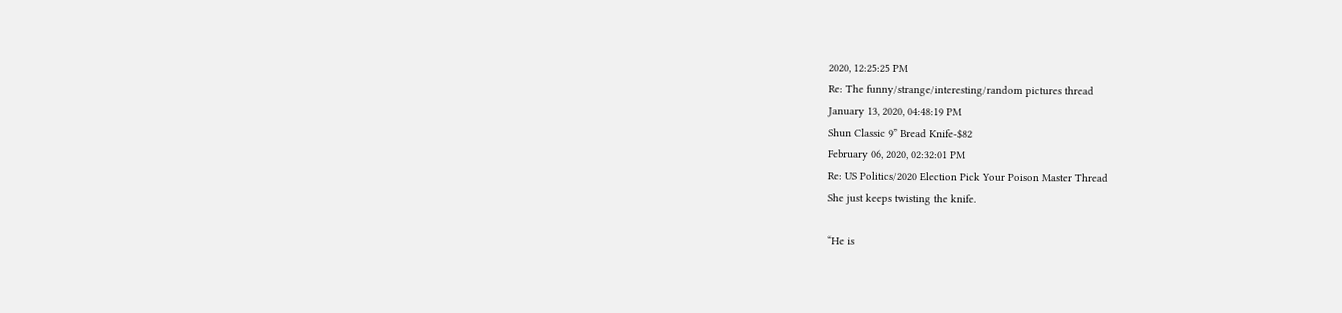2020, 12:25:25 PM
Re: The funny/strange/interesting/random pictures thread
January 13, 2020, 04:48:19 PM
Shun Classic 9” Bread Knife-$82
February 06, 2020, 02:32:01 PM
Re: US Politics/2020 Election Pick Your Poison Master Thread
She just keeps twisting the knife.

“He is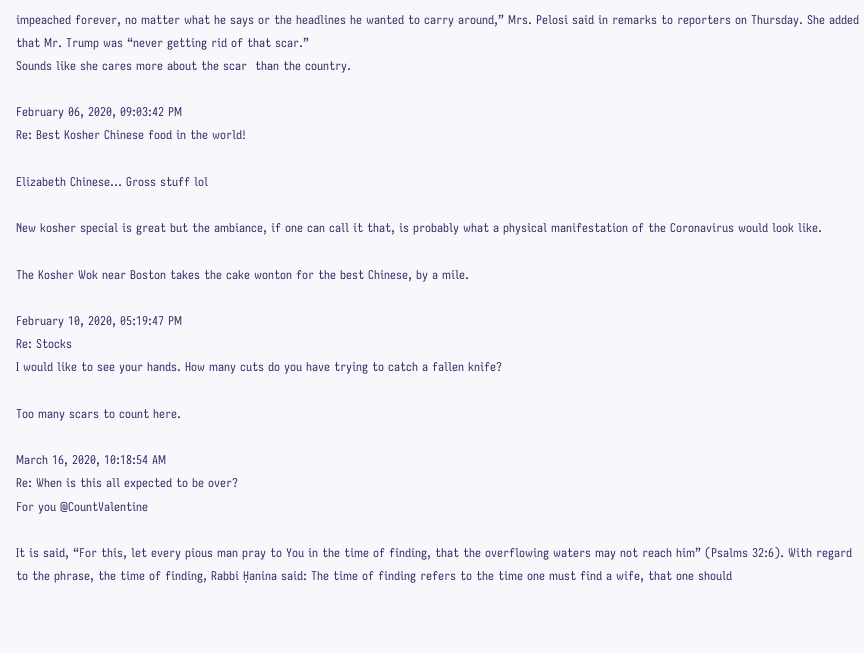impeached forever, no matter what he says or the headlines he wanted to carry around,” Mrs. Pelosi said in remarks to reporters on Thursday. She added that Mr. Trump was “never getting rid of that scar.”
Sounds like she cares more about the scar  than the country.

February 06, 2020, 09:03:42 PM
Re: Best Kosher Chinese food in the world!

Elizabeth Chinese... Gross stuff lol

New kosher special is great but the ambiance, if one can call it that, is probably what a physical manifestation of the Coronavirus would look like.

The Kosher Wok near Boston takes the cake wonton for the best Chinese, by a mile.

February 10, 2020, 05:19:47 PM
Re: Stocks
I would like to see your hands. How many cuts do you have trying to catch a fallen knife?

Too many scars to count here.

March 16, 2020, 10:18:54 AM
Re: When is this all expected to be over?
For you @CountValentine

It is said, “For this, let every pious man pray to You in the time of finding, that the overflowing waters may not reach him” (Psalms 32:6). With regard to the phrase, the time of finding, Rabbi Ḥanina said: The time of finding refers to the time one must find a wife, that one should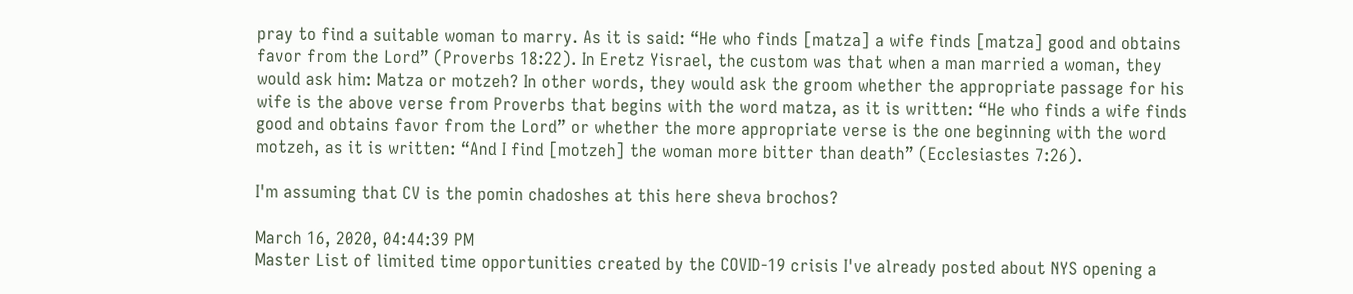pray to find a suitable woman to marry. As it is said: “He who finds [matza] a wife finds [matza] good and obtains favor from the Lord” (Proverbs 18:22). In Eretz Yisrael, the custom was that when a man married a woman, they would ask him: Matza or motzeh? In other words, they would ask the groom whether the appropriate passage for his wife is the above verse from Proverbs that begins with the word matza, as it is written: “He who finds a wife finds good and obtains favor from the Lord” or whether the more appropriate verse is the one beginning with the word motzeh, as it is written: “And I find [motzeh] the woman more bitter than death” (Ecclesiastes 7:26).

I'm assuming that CV is the pomin chadoshes at this here sheva brochos?

March 16, 2020, 04:44:39 PM
Master List of limited time opportunities created by the COVID-19 crisis I've already posted about NYS opening a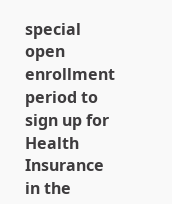special open enrollment period to sign up for Health Insurance in the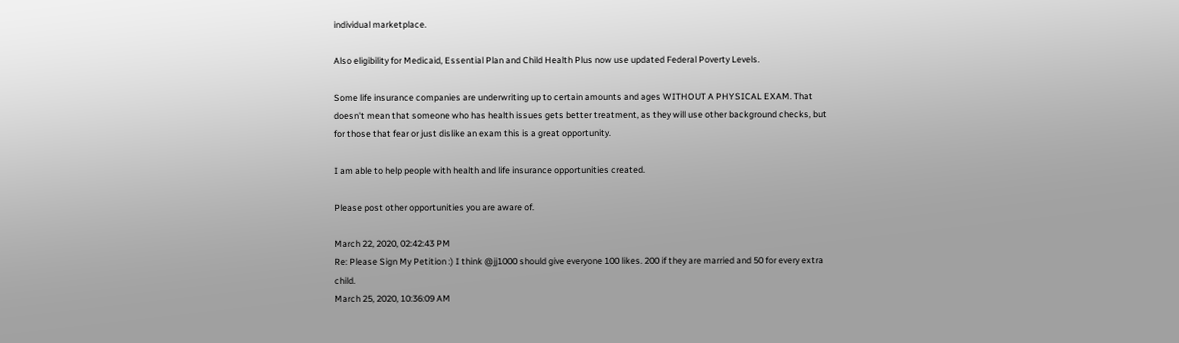individual marketplace.

Also eligibility for Medicaid, Essential Plan and Child Health Plus now use updated Federal Poverty Levels.

Some life insurance companies are underwriting up to certain amounts and ages WITHOUT A PHYSICAL EXAM. That doesn't mean that someone who has health issues gets better treatment, as they will use other background checks, but for those that fear or just dislike an exam this is a great opportunity.

I am able to help people with health and life insurance opportunities created.

Please post other opportunities you are aware of.

March 22, 2020, 02:42:43 PM
Re: Please Sign My Petition :) I think @jj1000 should give everyone 100 likes. 200 if they are married and 50 for every extra child.
March 25, 2020, 10:36:09 AM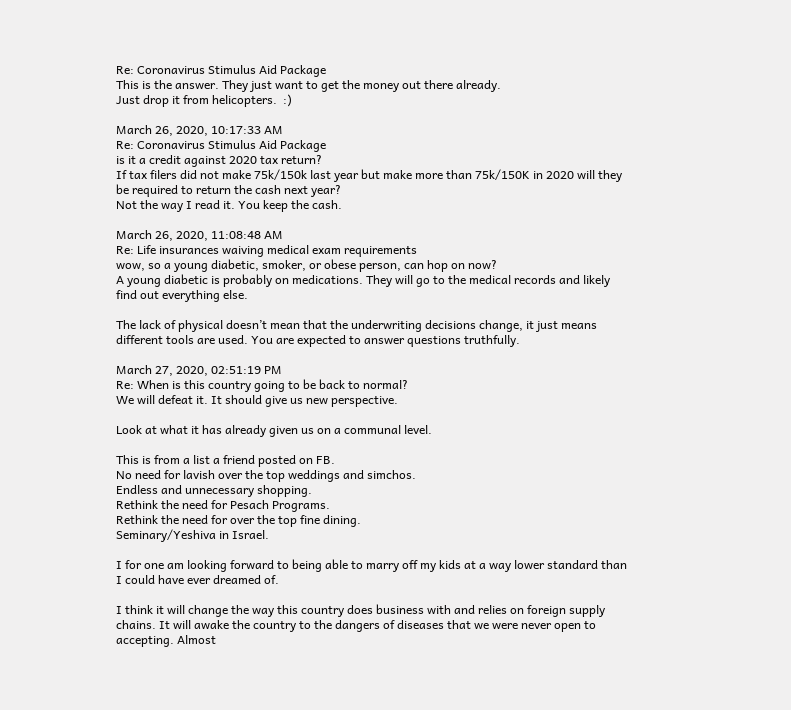Re: Coronavirus Stimulus Aid Package
This is the answer. They just want to get the money out there already.
Just drop it from helicopters.  :)

March 26, 2020, 10:17:33 AM
Re: Coronavirus Stimulus Aid Package
is it a credit against 2020 tax return?
If tax filers did not make 75k/150k last year but make more than 75k/150K in 2020 will they be required to return the cash next year?
Not the way I read it. You keep the cash.

March 26, 2020, 11:08:48 AM
Re: Life insurances waiving medical exam requirements
wow, so a young diabetic, smoker, or obese person, can hop on now?
A young diabetic is probably on medications. They will go to the medical records and likely find out everything else.

The lack of physical doesn’t mean that the underwriting decisions change, it just means different tools are used. You are expected to answer questions truthfully.

March 27, 2020, 02:51:19 PM
Re: When is this country going to be back to normal?
We will defeat it. It should give us new perspective.

Look at what it has already given us on a communal level.

This is from a list a friend posted on FB.
No need for lavish over the top weddings and simchos.
Endless and unnecessary shopping.
Rethink the need for Pesach Programs.
Rethink the need for over the top fine dining.
Seminary/Yeshiva in Israel.

I for one am looking forward to being able to marry off my kids at a way lower standard than I could have ever dreamed of.

I think it will change the way this country does business with and relies on foreign supply chains. It will awake the country to the dangers of diseases that we were never open to accepting. Almost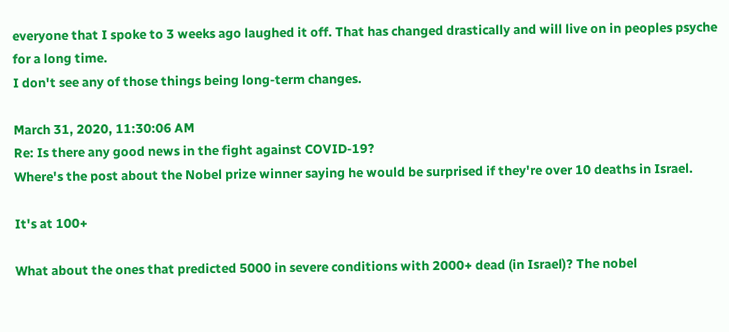everyone that I spoke to 3 weeks ago laughed it off. That has changed drastically and will live on in peoples psyche for a long time.
I don't see any of those things being long-term changes.

March 31, 2020, 11:30:06 AM
Re: Is there any good news in the fight against COVID-19?
Where's the post about the Nobel prize winner saying he would be surprised if they're over 10 deaths in Israel.

It's at 100+

What about the ones that predicted 5000 in severe conditions with 2000+ dead (in Israel)? The nobel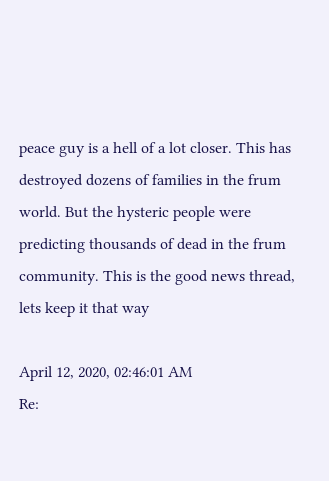peace guy is a hell of a lot closer. This has destroyed dozens of families in the frum world. But the hysteric people were predicting thousands of dead in the frum community. This is the good news thread, lets keep it that way

April 12, 2020, 02:46:01 AM
Re: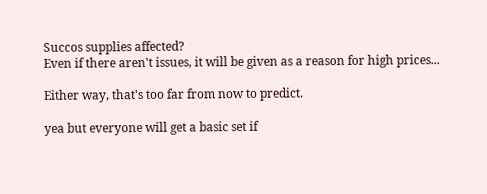Succos supplies affected?
Even if there aren't issues, it will be given as a reason for high prices...

Either way, that's too far from now to predict.

yea but everyone will get a basic set if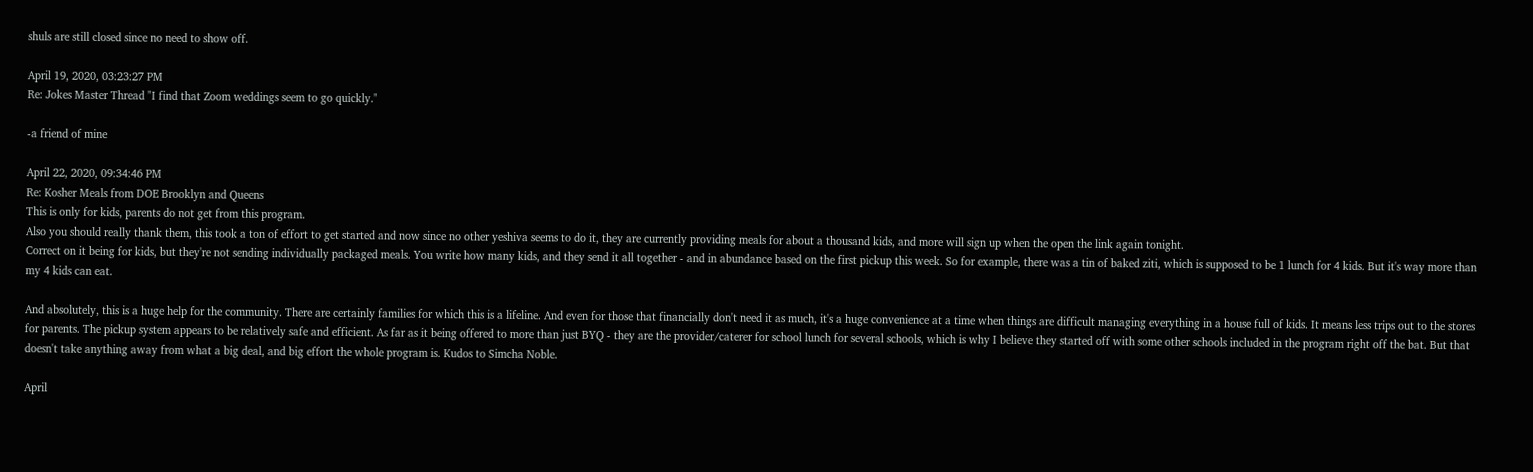shuls are still closed since no need to show off.

April 19, 2020, 03:23:27 PM
Re: Jokes Master Thread "I find that Zoom weddings seem to go quickly."

-a friend of mine

April 22, 2020, 09:34:46 PM
Re: Kosher Meals from DOE Brooklyn and Queens
This is only for kids, parents do not get from this program.
Also you should really thank them, this took a ton of effort to get started and now since no other yeshiva seems to do it, they are currently providing meals for about a thousand kids, and more will sign up when the open the link again tonight.
Correct on it being for kids, but they're not sending individually packaged meals. You write how many kids, and they send it all together - and in abundance based on the first pickup this week. So for example, there was a tin of baked ziti, which is supposed to be 1 lunch for 4 kids. But it's way more than my 4 kids can eat.

And absolutely, this is a huge help for the community. There are certainly families for which this is a lifeline. And even for those that financially don't need it as much, it's a huge convenience at a time when things are difficult managing everything in a house full of kids. It means less trips out to the stores for parents. The pickup system appears to be relatively safe and efficient. As far as it being offered to more than just BYQ - they are the provider/caterer for school lunch for several schools, which is why I believe they started off with some other schools included in the program right off the bat. But that doesn't take anything away from what a big deal, and big effort the whole program is. Kudos to Simcha Noble.

April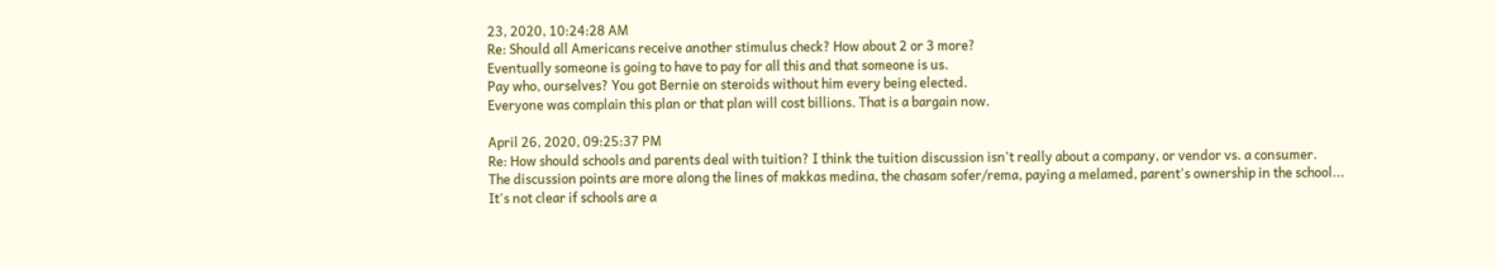23, 2020, 10:24:28 AM
Re: Should all Americans receive another stimulus check? How about 2 or 3 more?
Eventually someone is going to have to pay for all this and that someone is us.
Pay who, ourselves? You got Bernie on steroids without him every being elected.
Everyone was complain this plan or that plan will cost billions. That is a bargain now.

April 26, 2020, 09:25:37 PM
Re: How should schools and parents deal with tuition? I think the tuition discussion isn't really about a company, or vendor vs. a consumer.
The discussion points are more along the lines of makkas medina, the chasam sofer/rema, paying a melamed, parent's ownership in the school...
It's not clear if schools are a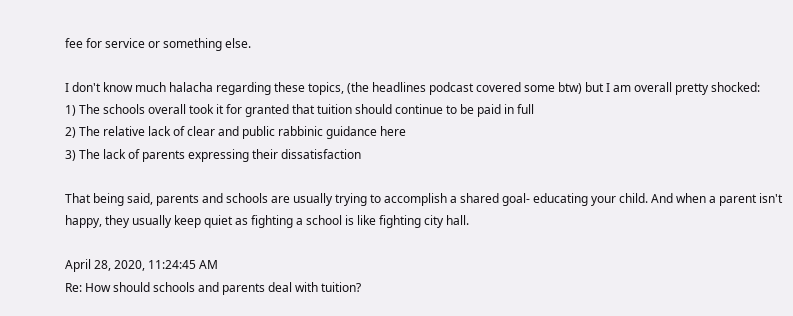fee for service or something else.

I don't know much halacha regarding these topics, (the headlines podcast covered some btw) but I am overall pretty shocked:
1) The schools overall took it for granted that tuition should continue to be paid in full
2) The relative lack of clear and public rabbinic guidance here
3) The lack of parents expressing their dissatisfaction

That being said, parents and schools are usually trying to accomplish a shared goal- educating your child. And when a parent isn't happy, they usually keep quiet as fighting a school is like fighting city hall.

April 28, 2020, 11:24:45 AM
Re: How should schools and parents deal with tuition?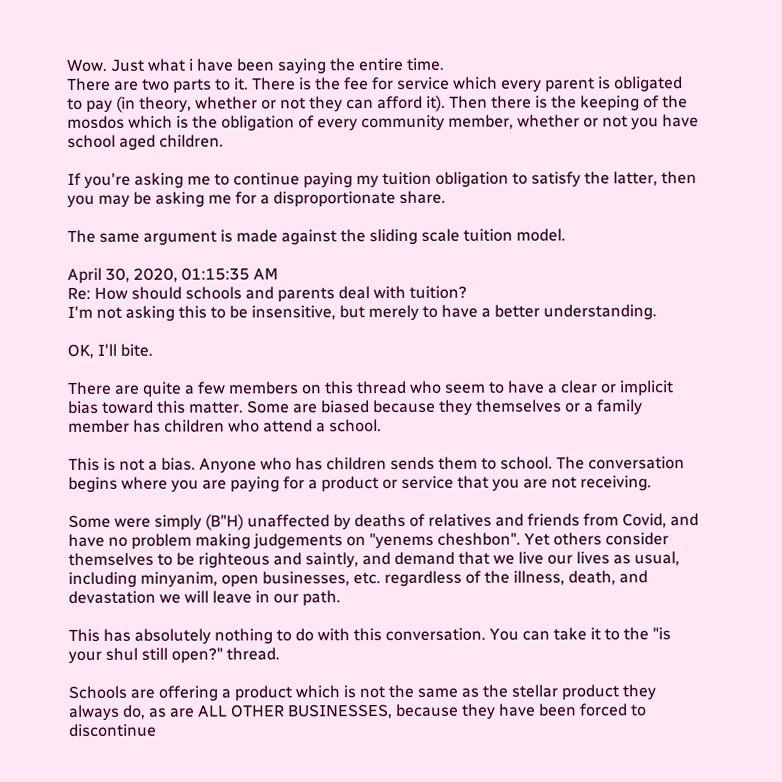Wow. Just what i have been saying the entire time.
There are two parts to it. There is the fee for service which every parent is obligated to pay (in theory, whether or not they can afford it). Then there is the keeping of the mosdos which is the obligation of every community member, whether or not you have school aged children.

If you're asking me to continue paying my tuition obligation to satisfy the latter, then you may be asking me for a disproportionate share.

The same argument is made against the sliding scale tuition model.

April 30, 2020, 01:15:35 AM
Re: How should schools and parents deal with tuition?
I'm not asking this to be insensitive, but merely to have a better understanding.

OK, I'll bite.

There are quite a few members on this thread who seem to have a clear or implicit bias toward this matter. Some are biased because they themselves or a family member has children who attend a school.

This is not a bias. Anyone who has children sends them to school. The conversation begins where you are paying for a product or service that you are not receiving.

Some were simply (B"H) unaffected by deaths of relatives and friends from Covid, and have no problem making judgements on "yenems cheshbon". Yet others consider themselves to be righteous and saintly, and demand that we live our lives as usual, including minyanim, open businesses, etc. regardless of the illness, death, and devastation we will leave in our path.

This has absolutely nothing to do with this conversation. You can take it to the "is your shul still open?" thread.

Schools are offering a product which is not the same as the stellar product they always do, as are ALL OTHER BUSINESSES, because they have been forced to discontinue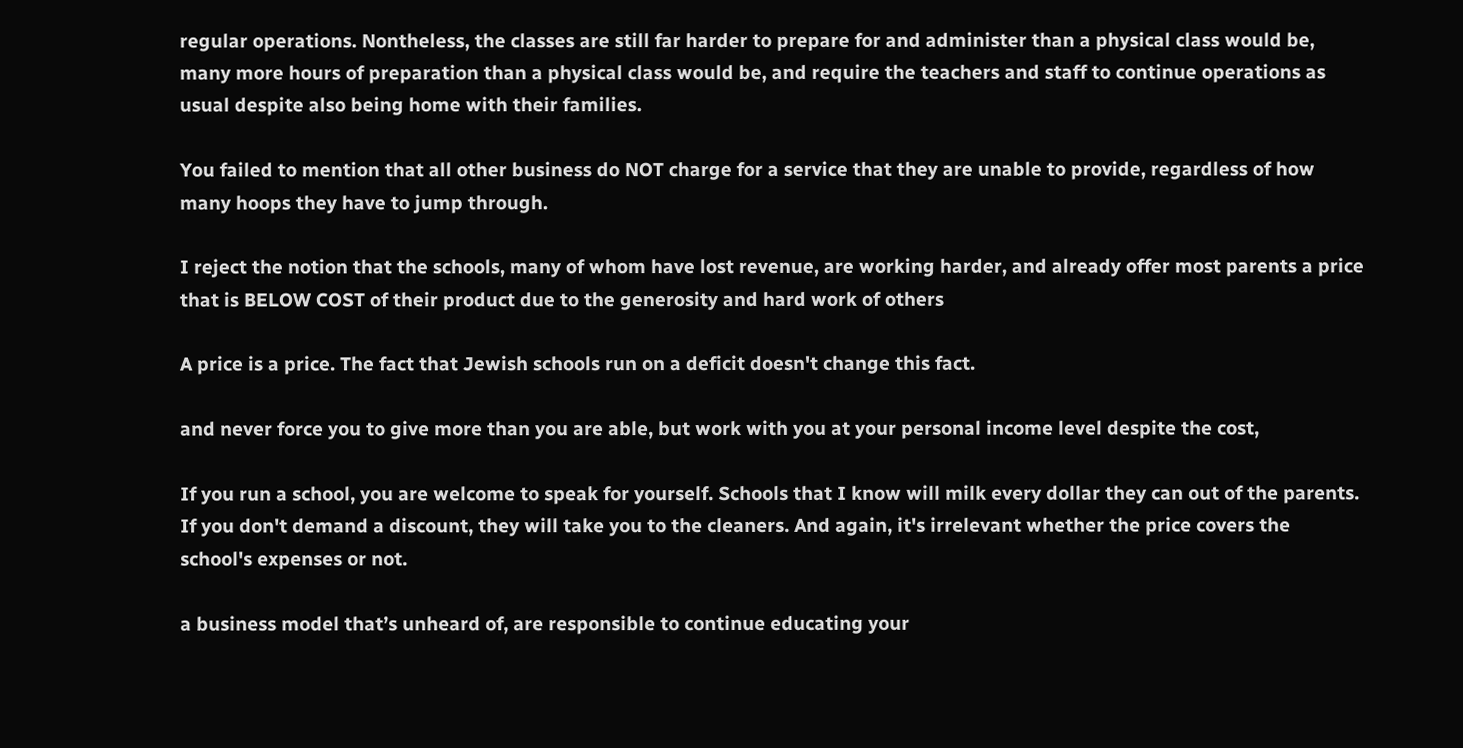regular operations. Nontheless, the classes are still far harder to prepare for and administer than a physical class would be, many more hours of preparation than a physical class would be, and require the teachers and staff to continue operations as usual despite also being home with their families.

You failed to mention that all other business do NOT charge for a service that they are unable to provide, regardless of how many hoops they have to jump through.

I reject the notion that the schools, many of whom have lost revenue, are working harder, and already offer most parents a price that is BELOW COST of their product due to the generosity and hard work of others

A price is a price. The fact that Jewish schools run on a deficit doesn't change this fact.

and never force you to give more than you are able, but work with you at your personal income level despite the cost,

If you run a school, you are welcome to speak for yourself. Schools that I know will milk every dollar they can out of the parents. If you don't demand a discount, they will take you to the cleaners. And again, it's irrelevant whether the price covers the school's expenses or not.

a business model that’s unheard of, are responsible to continue educating your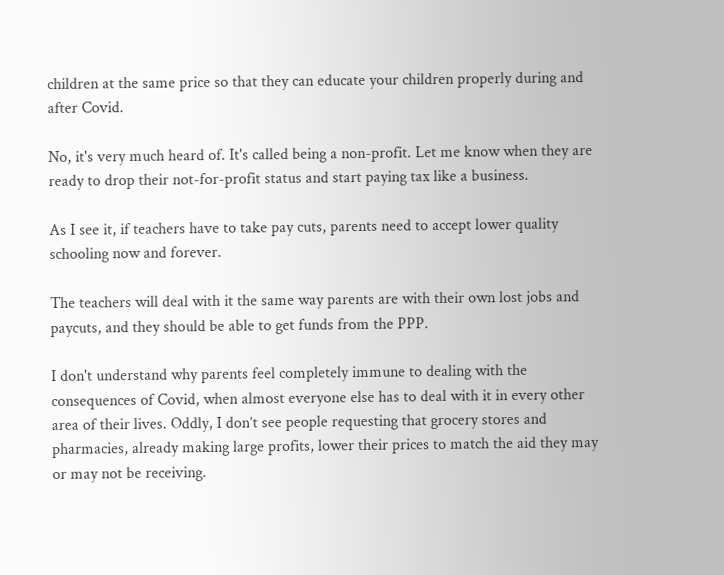children at the same price so that they can educate your children properly during and after Covid.

No, it's very much heard of. It's called being a non-profit. Let me know when they are ready to drop their not-for-profit status and start paying tax like a business.

As I see it, if teachers have to take pay cuts, parents need to accept lower quality schooling now and forever.

The teachers will deal with it the same way parents are with their own lost jobs and paycuts, and they should be able to get funds from the PPP.

I don't understand why parents feel completely immune to dealing with the consequences of Covid, when almost everyone else has to deal with it in every other area of their lives. Oddly, I don’t see people requesting that grocery stores and pharmacies, already making large profits, lower their prices to match the aid they may or may not be receiving.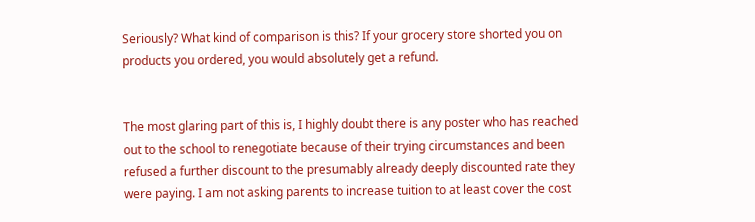Seriously? What kind of comparison is this? If your grocery store shorted you on products you ordered, you would absolutely get a refund.


The most glaring part of this is, I highly doubt there is any poster who has reached out to the school to renegotiate because of their trying circumstances and been refused a further discount to the presumably already deeply discounted rate they were paying. I am not asking parents to increase tuition to at least cover the cost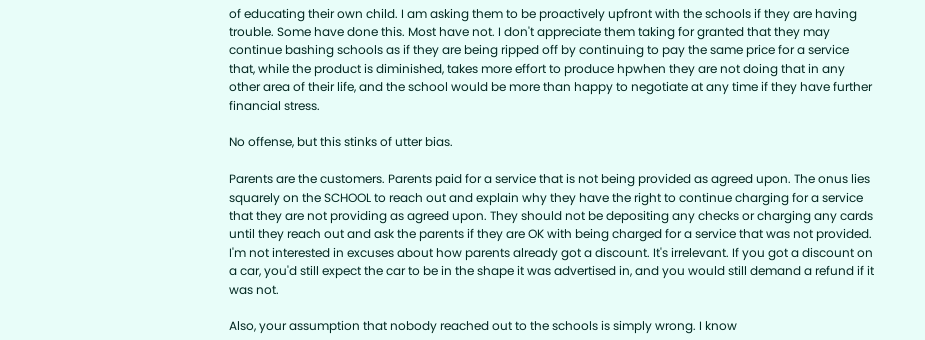of educating their own child. I am asking them to be proactively upfront with the schools if they are having trouble. Some have done this. Most have not. I don't appreciate them taking for granted that they may continue bashing schools as if they are being ripped off by continuing to pay the same price for a service that, while the product is diminished, takes more effort to produce hpwhen they are not doing that in any other area of their life, and the school would be more than happy to negotiate at any time if they have further financial stress.

No offense, but this stinks of utter bias.

Parents are the customers. Parents paid for a service that is not being provided as agreed upon. The onus lies squarely on the SCHOOL to reach out and explain why they have the right to continue charging for a service that they are not providing as agreed upon. They should not be depositing any checks or charging any cards until they reach out and ask the parents if they are OK with being charged for a service that was not provided. I'm not interested in excuses about how parents already got a discount. It's irrelevant. If you got a discount on a car, you'd still expect the car to be in the shape it was advertised in, and you would still demand a refund if it was not.

Also, your assumption that nobody reached out to the schools is simply wrong. I know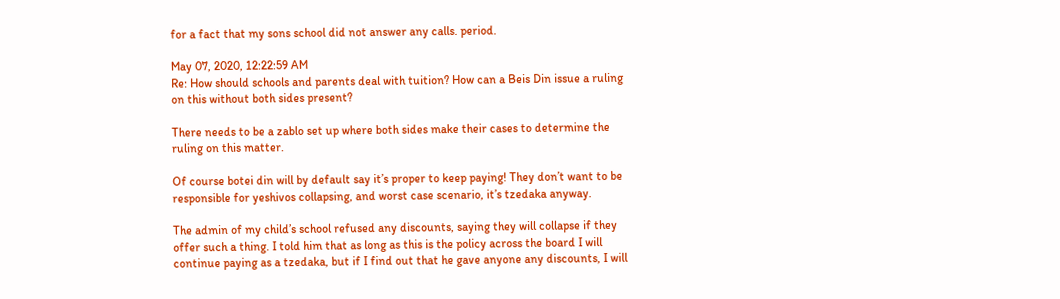for a fact that my sons school did not answer any calls. period.

May 07, 2020, 12:22:59 AM
Re: How should schools and parents deal with tuition? How can a Beis Din issue a ruling on this without both sides present?

There needs to be a zablo set up where both sides make their cases to determine the ruling on this matter.

Of course botei din will by default say it’s proper to keep paying! They don’t want to be responsible for yeshivos collapsing, and worst case scenario, it’s tzedaka anyway.

The admin of my child’s school refused any discounts, saying they will collapse if they offer such a thing. I told him that as long as this is the policy across the board I will continue paying as a tzedaka, but if I find out that he gave anyone any discounts, I will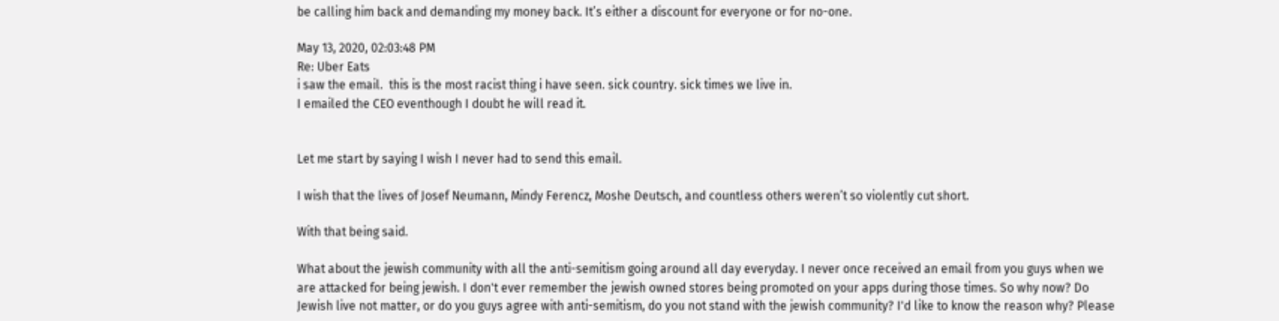be calling him back and demanding my money back. It’s either a discount for everyone or for no-one.

May 13, 2020, 02:03:48 PM
Re: Uber Eats
i saw the email.  this is the most racist thing i have seen. sick country. sick times we live in.
I emailed the CEO eventhough I doubt he will read it.


Let me start by saying I wish I never had to send this email.

I wish that the lives of Josef Neumann, Mindy Ferencz, Moshe Deutsch, and countless others weren’t so violently cut short.

With that being said.

What about the jewish community with all the anti-semitism going around all day everyday. I never once received an email from you guys when we are attacked for being jewish. I don't ever remember the jewish owned stores being promoted on your apps during those times. So why now? Do Jewish live not matter, or do you guys agree with anti-semitism, do you not stand with the jewish community? I'd like to know the reason why? Please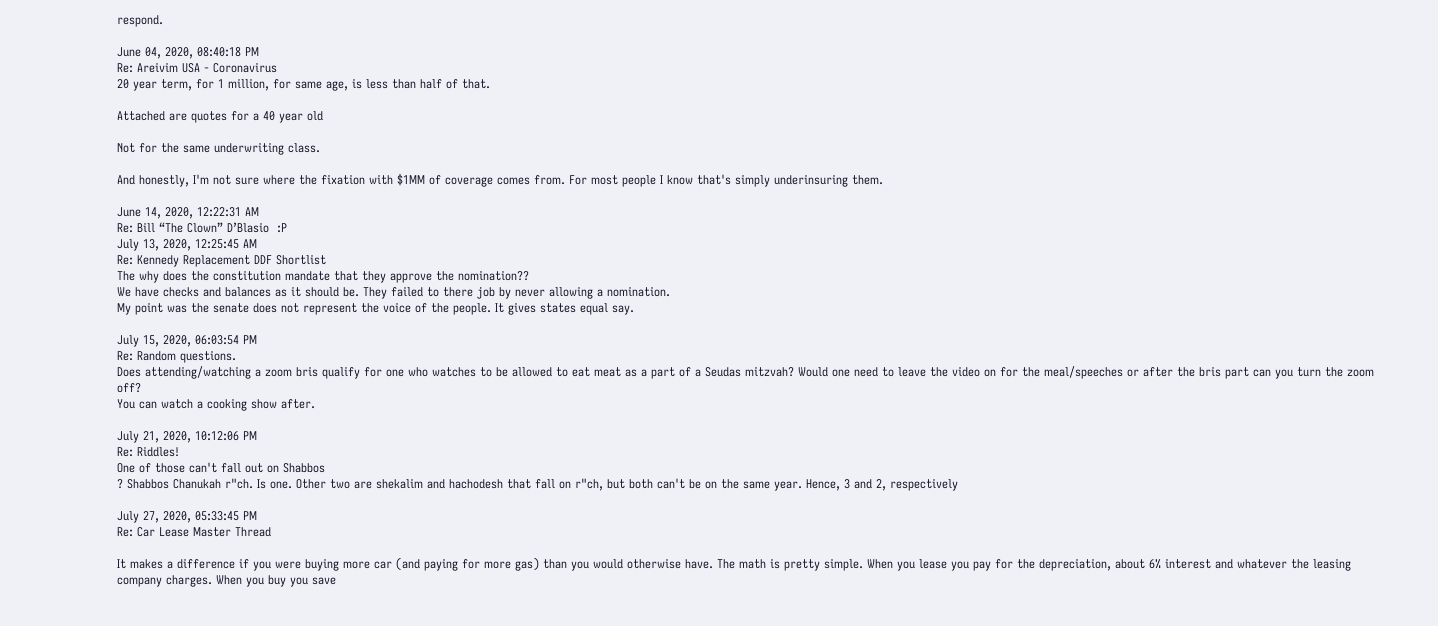respond.

June 04, 2020, 08:40:18 PM
Re: Areivim USA - Coronavirus
20 year term, for 1 million, for same age, is less than half of that.

Attached are quotes for a 40 year old

Not for the same underwriting class.

And honestly, I'm not sure where the fixation with $1MM of coverage comes from. For most people I know that's simply underinsuring them.

June 14, 2020, 12:22:31 AM
Re: Bill “The Clown” D’Blasio  :P
July 13, 2020, 12:25:45 AM
Re: Kennedy Replacement DDF Shortlist
The why does the constitution mandate that they approve the nomination??
We have checks and balances as it should be. They failed to there job by never allowing a nomination.
My point was the senate does not represent the voice of the people. It gives states equal say.

July 15, 2020, 06:03:54 PM
Re: Random questions.
Does attending/watching a zoom bris qualify for one who watches to be allowed to eat meat as a part of a Seudas mitzvah? Would one need to leave the video on for the meal/speeches or after the bris part can you turn the zoom off?
You can watch a cooking show after.

July 21, 2020, 10:12:06 PM
Re: Riddles!
One of those can't fall out on Shabbos
? Shabbos Chanukah r"ch. Is one. Other two are shekalim and hachodesh that fall on r"ch, but both can't be on the same year. Hence, 3 and 2, respectively

July 27, 2020, 05:33:45 PM
Re: Car Lease Master Thread

It makes a difference if you were buying more car (and paying for more gas) than you would otherwise have. The math is pretty simple. When you lease you pay for the depreciation, about 6% interest and whatever the leasing company charges. When you buy you save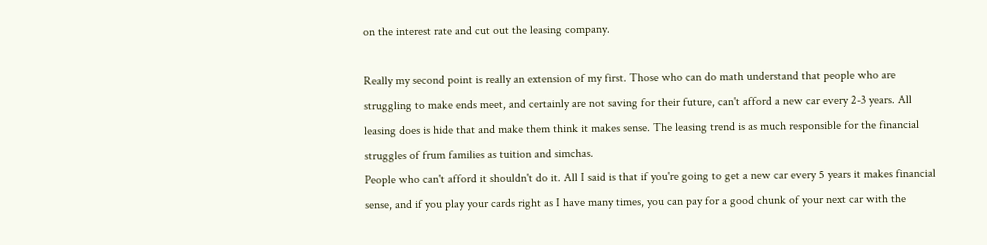on the interest rate and cut out the leasing company.

Really my second point is really an extension of my first. Those who can do math understand that people who are struggling to make ends meet, and certainly are not saving for their future, can't afford a new car every 2-3 years. All leasing does is hide that and make them think it makes sense. The leasing trend is as much responsible for the financial struggles of frum families as tuition and simchas.
People who can't afford it shouldn't do it. All I said is that if you're going to get a new car every 5 years it makes financial sense, and if you play your cards right as I have many times, you can pay for a good chunk of your next car with the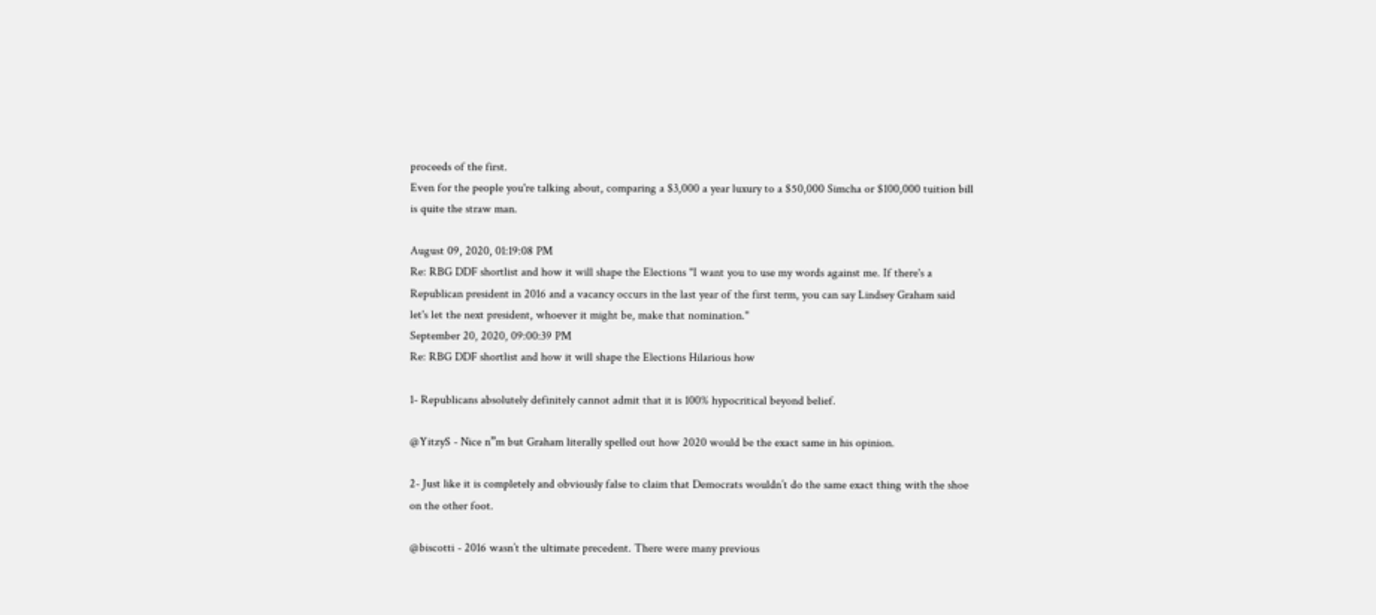proceeds of the first.
Even for the people you're talking about, comparing a $3,000 a year luxury to a $50,000 Simcha or $100,000 tuition bill is quite the straw man.

August 09, 2020, 01:19:08 PM
Re: RBG DDF shortlist and how it will shape the Elections "I want you to use my words against me. If there's a Republican president in 2016 and a vacancy occurs in the last year of the first term, you can say Lindsey Graham said let's let the next president, whoever it might be, make that nomination."
September 20, 2020, 09:00:39 PM
Re: RBG DDF shortlist and how it will shape the Elections Hilarious how

1- Republicans absolutely definitely cannot admit that it is 100% hypocritical beyond belief.

@YitzyS - Nice n”m but Graham literally spelled out how 2020 would be the exact same in his opinion.

2- Just like it is completely and obviously false to claim that Democrats wouldn’t do the same exact thing with the shoe on the other foot.

@biscotti - 2016 wasn’t the ultimate precedent. There were many previous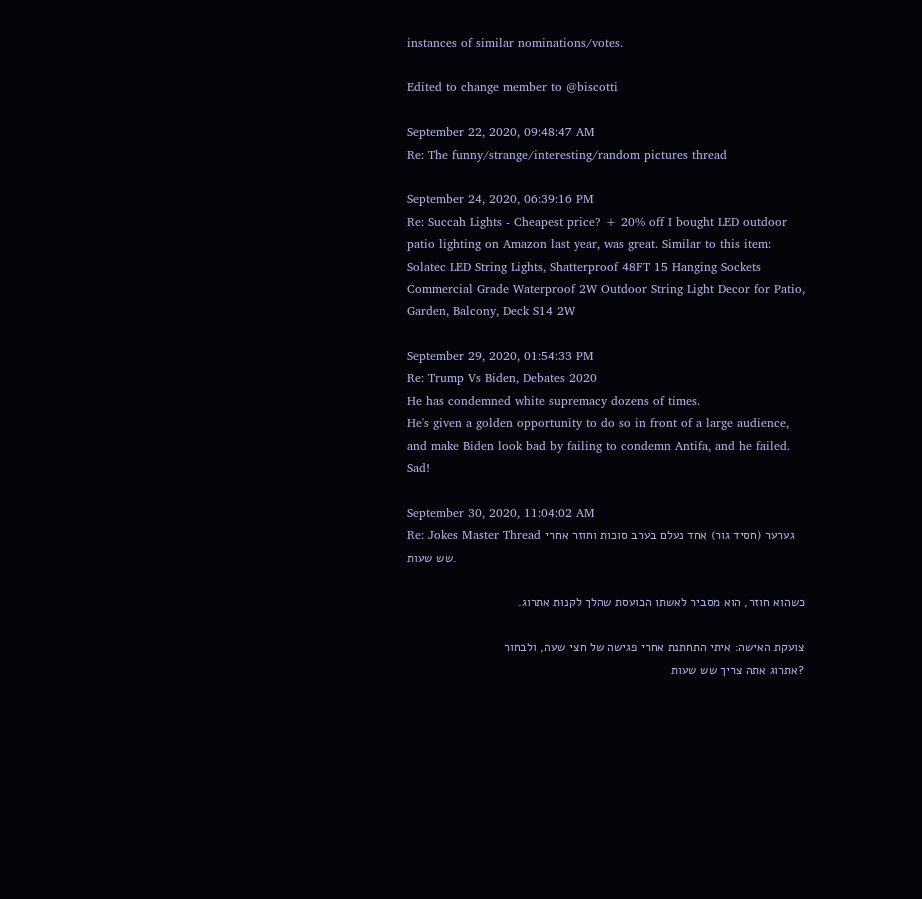instances of similar nominations/votes.

Edited to change member to @biscotti

September 22, 2020, 09:48:47 AM
Re: The funny/strange/interesting/random pictures thread

September 24, 2020, 06:39:16 PM
Re: Succah Lights - Cheapest price? + 20% off I bought LED outdoor patio lighting on Amazon last year, was great. Similar to this item:
Solatec LED String Lights, Shatterproof 48FT 15 Hanging Sockets Commercial Grade Waterproof 2W Outdoor String Light Decor for Patio, Garden, Balcony, Deck S14 2W

September 29, 2020, 01:54:33 PM
Re: Trump Vs Biden, Debates 2020
He has condemned white supremacy dozens of times.
He's given a golden opportunity to do so in front of a large audience, and make Biden look bad by failing to condemn Antifa, and he failed. Sad!

September 30, 2020, 11:04:02 AM
Re: Jokes Master Thread גערער (חסיד גור) אחד נעלם בערב סוכות וחוזר אחרי שש שעות.

כשהוא חוזר, הוא מסביר לאשתו הכועסת שהלך לקנות אתרוג.

צועקת האישה: איתי התחתנת אחרי פגישה של חצי שעה, ולבחור
?אתרוג אתה צריך שש שעות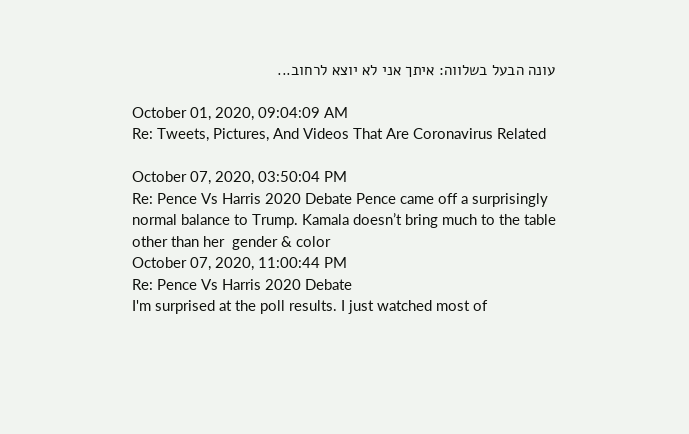עונה הבעל בשלווה: איתך אני לא יוצא לרחוב...

October 01, 2020, 09:04:09 AM
Re: Tweets, Pictures, And Videos That Are Coronavirus Related

October 07, 2020, 03:50:04 PM
Re: Pence Vs Harris 2020 Debate Pence came off a surprisingly normal balance to Trump. Kamala doesn’t bring much to the table other than her  gender & color
October 07, 2020, 11:00:44 PM
Re: Pence Vs Harris 2020 Debate
I'm surprised at the poll results. I just watched most of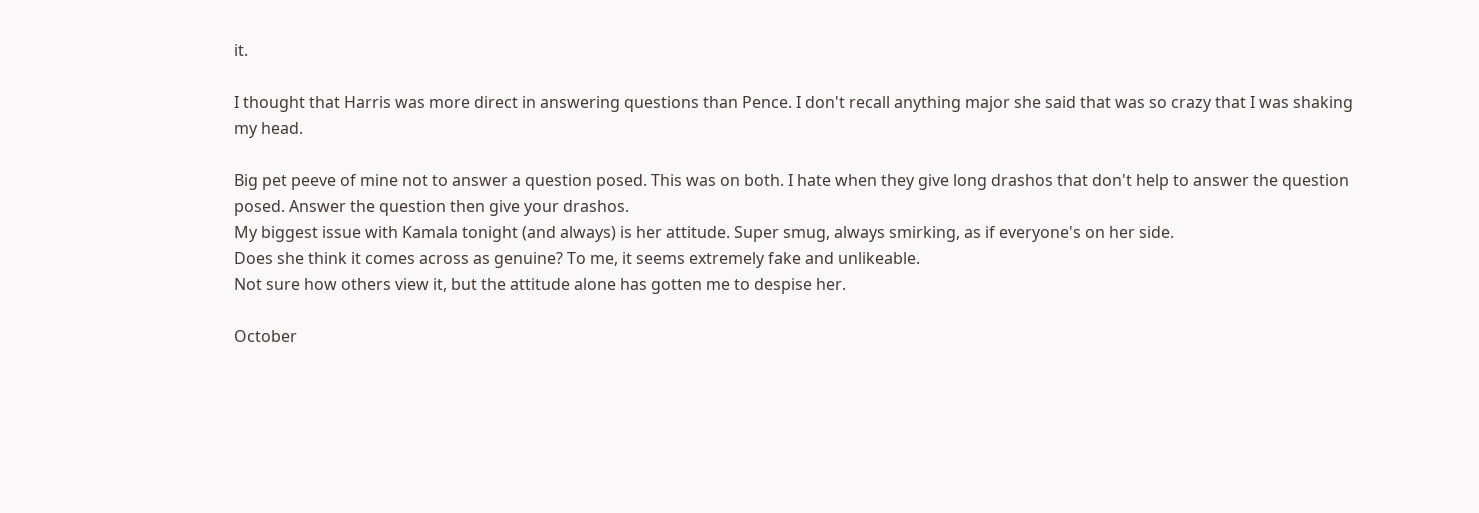it.

I thought that Harris was more direct in answering questions than Pence. I don't recall anything major she said that was so crazy that I was shaking my head.

Big pet peeve of mine not to answer a question posed. This was on both. I hate when they give long drashos that don't help to answer the question posed. Answer the question then give your drashos.
My biggest issue with Kamala tonight (and always) is her attitude. Super smug, always smirking, as if everyone's on her side.
Does she think it comes across as genuine? To me, it seems extremely fake and unlikeable.
Not sure how others view it, but the attitude alone has gotten me to despise her.

October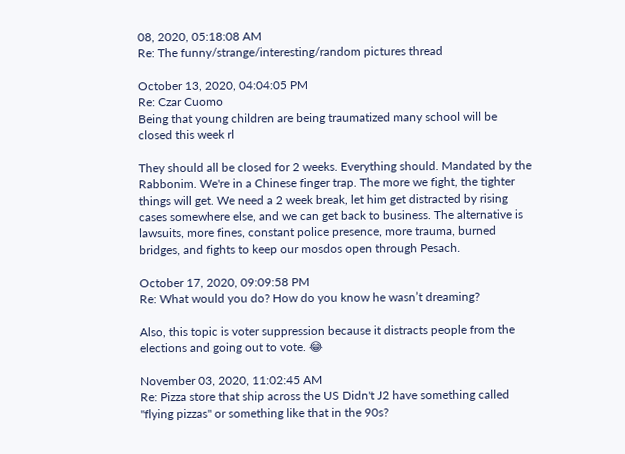08, 2020, 05:18:08 AM
Re: The funny/strange/interesting/random pictures thread

October 13, 2020, 04:04:05 PM
Re: Czar Cuomo
Being that young children are being traumatized many school will be closed this week rl

They should all be closed for 2 weeks. Everything should. Mandated by the Rabbonim. We're in a Chinese finger trap. The more we fight, the tighter things will get. We need a 2 week break, let him get distracted by rising cases somewhere else, and we can get back to business. The alternative is lawsuits, more fines, constant police presence, more trauma, burned bridges, and fights to keep our mosdos open through Pesach.

October 17, 2020, 09:09:58 PM
Re: What would you do? How do you know he wasn’t dreaming?

Also, this topic is voter suppression because it distracts people from the elections and going out to vote. 😂

November 03, 2020, 11:02:45 AM
Re: Pizza store that ship across the US Didn't J2 have something called "flying pizzas" or something like that in the 90s?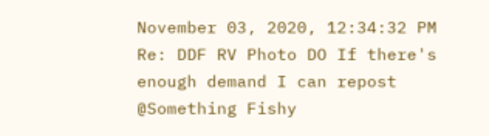November 03, 2020, 12:34:32 PM
Re: DDF RV Photo DO If there's enough demand I can repost @Something Fishy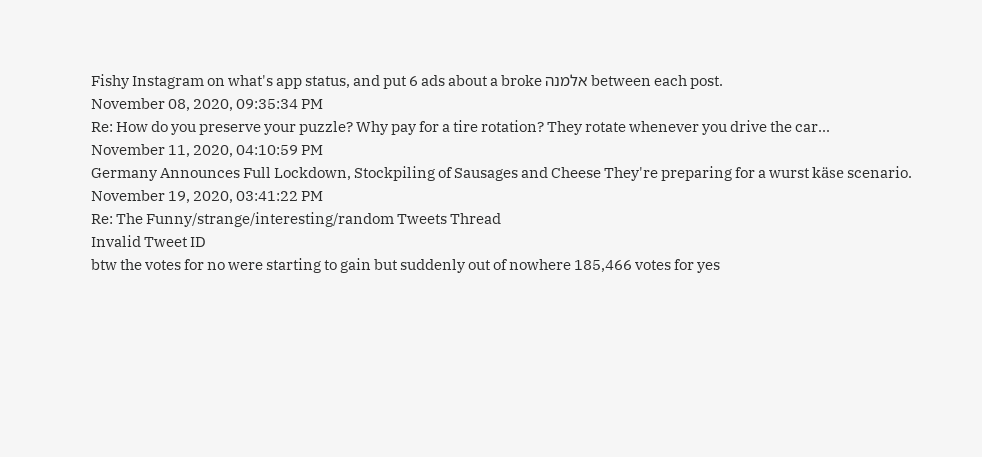Fishy Instagram on what's app status, and put 6 ads about a broke אלמנה between each post.
November 08, 2020, 09:35:34 PM
Re: How do you preserve your puzzle? Why pay for a tire rotation? They rotate whenever you drive the car...
November 11, 2020, 04:10:59 PM
Germany Announces Full Lockdown, Stockpiling of Sausages and Cheese They're preparing for a wurst käse scenario.
November 19, 2020, 03:41:22 PM
Re: The Funny/strange/interesting/random Tweets Thread
Invalid Tweet ID
btw the votes for no were starting to gain but suddenly out of nowhere 185,466 votes for yes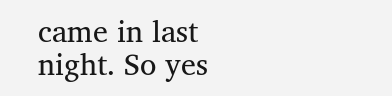came in last night. So yes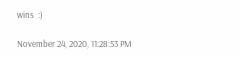wins  :)

November 24, 2020, 11:28:53 PM